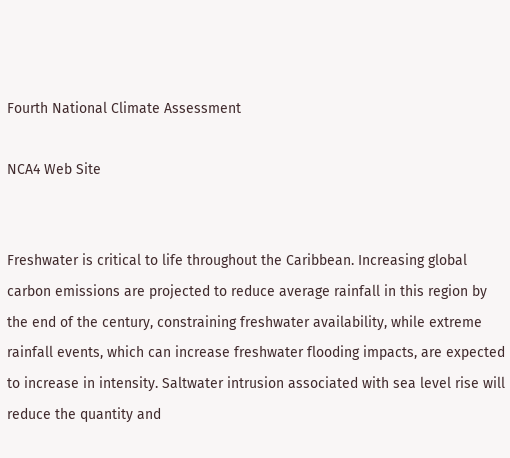Fourth National Climate Assessment

NCA4 Web Site


Freshwater is critical to life throughout the Caribbean. Increasing global carbon emissions are projected to reduce average rainfall in this region by the end of the century, constraining freshwater availability, while extreme rainfall events, which can increase freshwater flooding impacts, are expected to increase in intensity. Saltwater intrusion associated with sea level rise will reduce the quantity and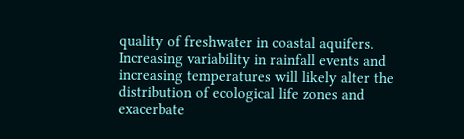quality of freshwater in coastal aquifers. Increasing variability in rainfall events and increasing temperatures will likely alter the distribution of ecological life zones and exacerbate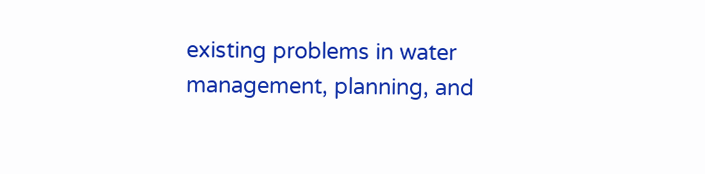existing problems in water management, planning, and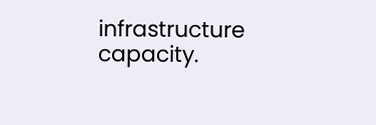infrastructure capacity.